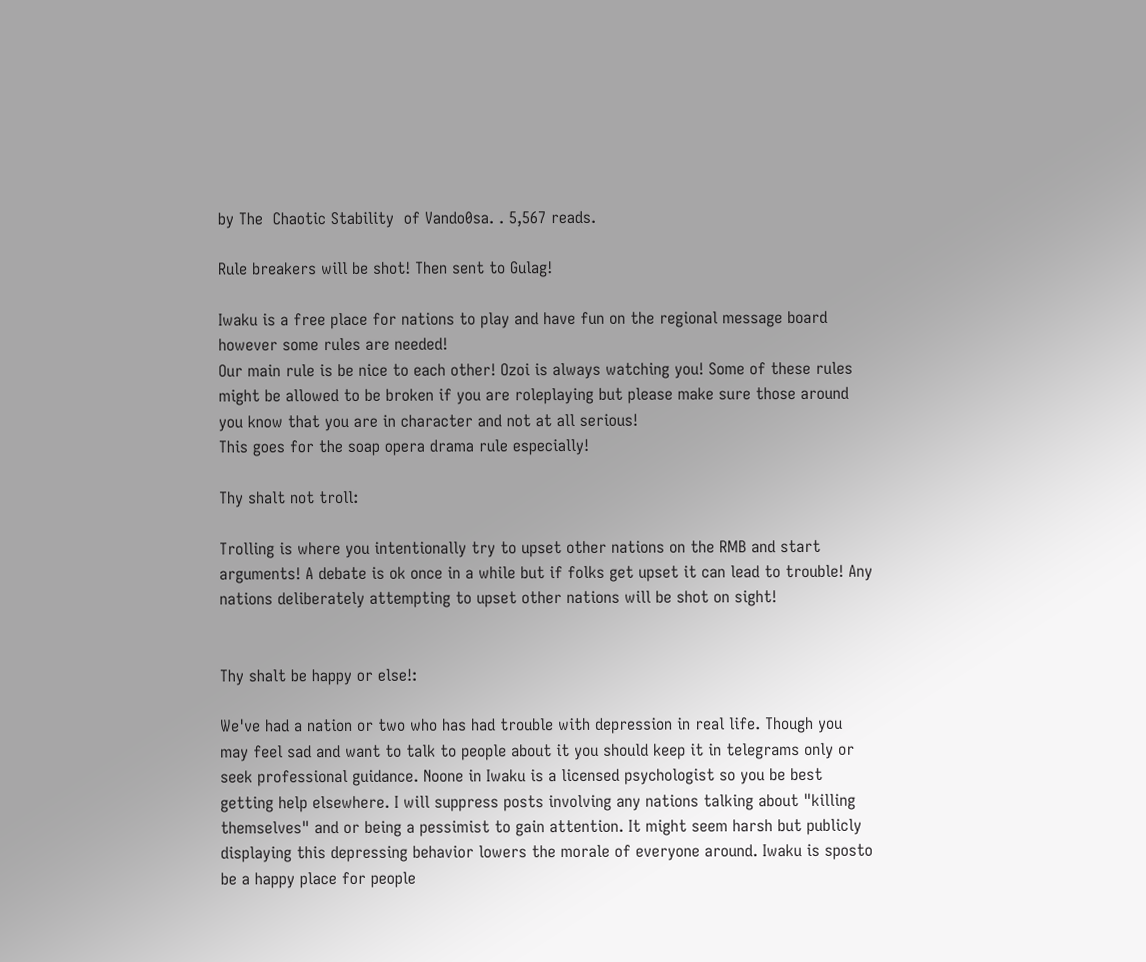by The  Chaotic Stability  of Vando0sa. . 5,567 reads.

Rule breakers will be shot! Then sent to Gulag!

Iwaku is a free place for nations to play and have fun on the regional message board however some rules are needed!
Our main rule is be nice to each other! Ozoi is always watching you! Some of these rules might be allowed to be broken if you are roleplaying but please make sure those around you know that you are in character and not at all serious!
This goes for the soap opera drama rule especially!

Thy shalt not troll:

Trolling is where you intentionally try to upset other nations on the RMB and start arguments! A debate is ok once in a while but if folks get upset it can lead to trouble! Any nations deliberately attempting to upset other nations will be shot on sight!


Thy shalt be happy or else!:

We've had a nation or two who has had trouble with depression in real life. Though you may feel sad and want to talk to people about it you should keep it in telegrams only or seek professional guidance. Noone in Iwaku is a licensed psychologist so you be best getting help elsewhere. I will suppress posts involving any nations talking about "killing themselves" and or being a pessimist to gain attention. It might seem harsh but publicly displaying this depressing behavior lowers the morale of everyone around. Iwaku is sposto be a happy place for people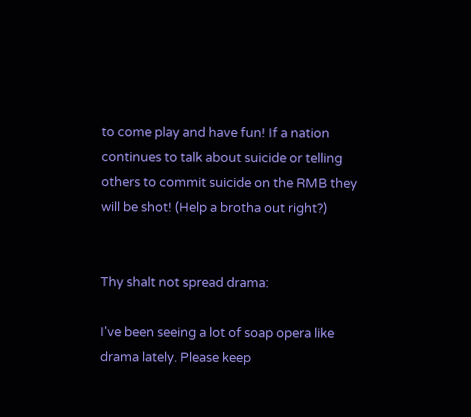to come play and have fun! If a nation continues to talk about suicide or telling others to commit suicide on the RMB they will be shot! (Help a brotha out right?)


Thy shalt not spread drama:

I've been seeing a lot of soap opera like drama lately. Please keep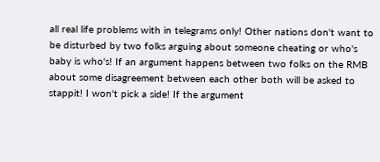all real life problems with in telegrams only! Other nations don't want to be disturbed by two folks arguing about someone cheating or who's baby is who's! If an argument happens between two folks on the RMB about some disagreement between each other both will be asked to stappit! I won't pick a side! If the argument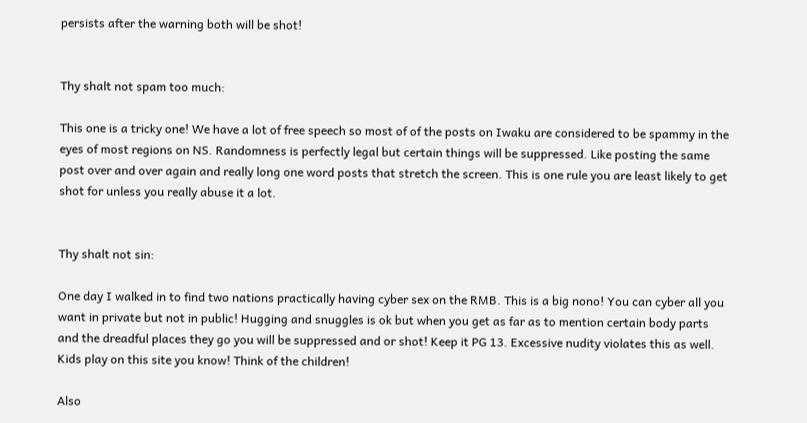persists after the warning both will be shot!


Thy shalt not spam too much:

This one is a tricky one! We have a lot of free speech so most of of the posts on Iwaku are considered to be spammy in the eyes of most regions on NS. Randomness is perfectly legal but certain things will be suppressed. Like posting the same post over and over again and really long one word posts that stretch the screen. This is one rule you are least likely to get shot for unless you really abuse it a lot.


Thy shalt not sin:

One day I walked in to find two nations practically having cyber sex on the RMB. This is a big nono! You can cyber all you want in private but not in public! Hugging and snuggles is ok but when you get as far as to mention certain body parts and the dreadful places they go you will be suppressed and or shot! Keep it PG 13. Excessive nudity violates this as well. Kids play on this site you know! Think of the children!

Also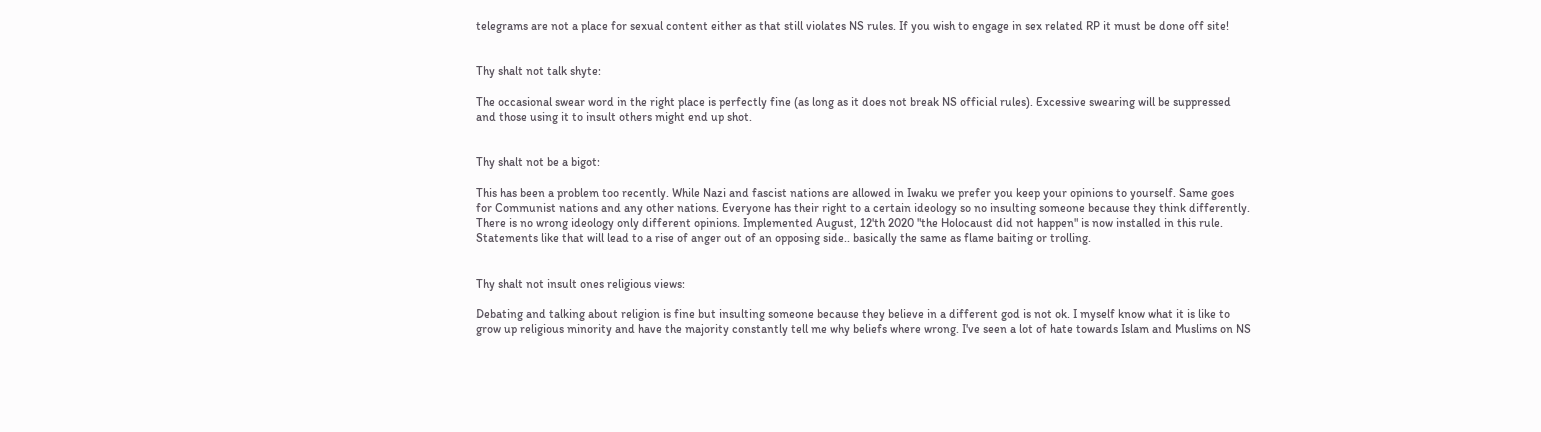telegrams are not a place for sexual content either as that still violates NS rules. If you wish to engage in sex related RP it must be done off site!


Thy shalt not talk shyte:

The occasional swear word in the right place is perfectly fine (as long as it does not break NS official rules). Excessive swearing will be suppressed and those using it to insult others might end up shot.


Thy shalt not be a bigot:

This has been a problem too recently. While Nazi and fascist nations are allowed in Iwaku we prefer you keep your opinions to yourself. Same goes for Communist nations and any other nations. Everyone has their right to a certain ideology so no insulting someone because they think differently. There is no wrong ideology only different opinions. Implemented August, 12'th 2020 "the Holocaust did not happen" is now installed in this rule. Statements like that will lead to a rise of anger out of an opposing side.. basically the same as flame baiting or trolling.


Thy shalt not insult ones religious views:

Debating and talking about religion is fine but insulting someone because they believe in a different god is not ok. I myself know what it is like to grow up religious minority and have the majority constantly tell me why beliefs where wrong. I've seen a lot of hate towards Islam and Muslims on NS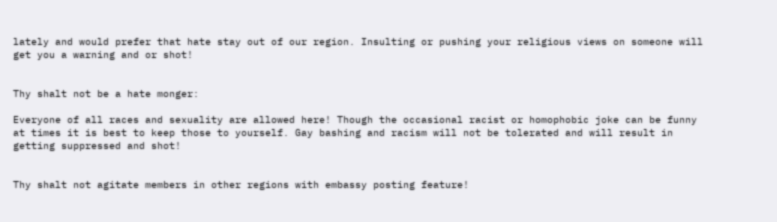lately and would prefer that hate stay out of our region. Insulting or pushing your religious views on someone will get you a warning and or shot!


Thy shalt not be a hate monger:

Everyone of all races and sexuality are allowed here! Though the occasional racist or homophobic joke can be funny at times it is best to keep those to yourself. Gay bashing and racism will not be tolerated and will result in getting suppressed and shot!


Thy shalt not agitate members in other regions with embassy posting feature!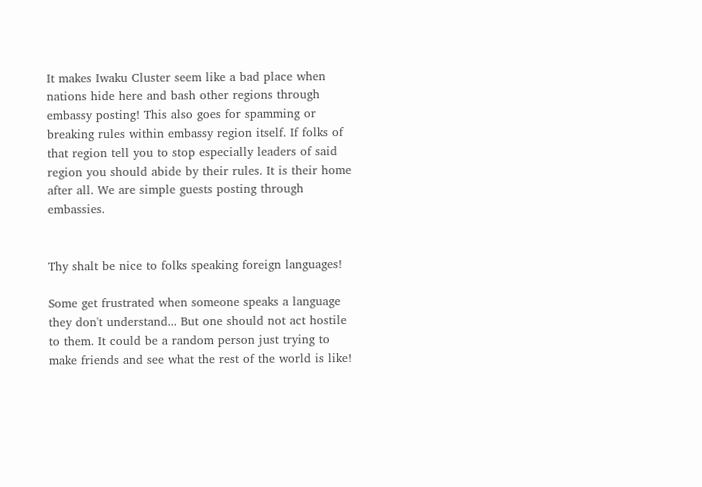It makes Iwaku Cluster seem like a bad place when nations hide here and bash other regions through embassy posting! This also goes for spamming or breaking rules within embassy region itself. If folks of that region tell you to stop especially leaders of said region you should abide by their rules. It is their home after all. We are simple guests posting through embassies.


Thy shalt be nice to folks speaking foreign languages!

Some get frustrated when someone speaks a language they don't understand... But one should not act hostile to them. It could be a random person just trying to make friends and see what the rest of the world is like!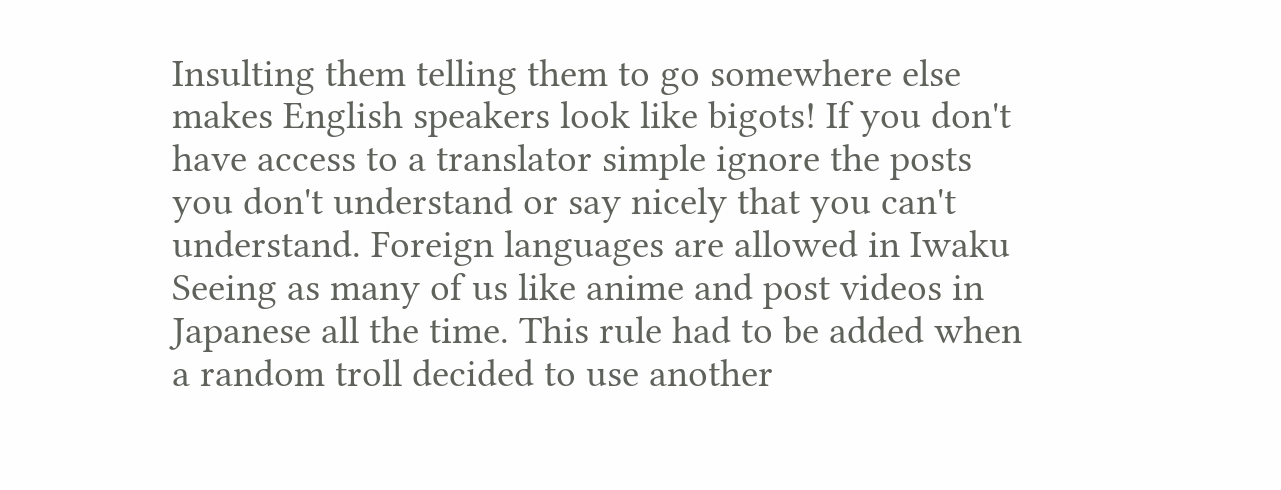Insulting them telling them to go somewhere else makes English speakers look like bigots! If you don't have access to a translator simple ignore the posts you don't understand or say nicely that you can't understand. Foreign languages are allowed in Iwaku Seeing as many of us like anime and post videos in Japanese all the time. This rule had to be added when a random troll decided to use another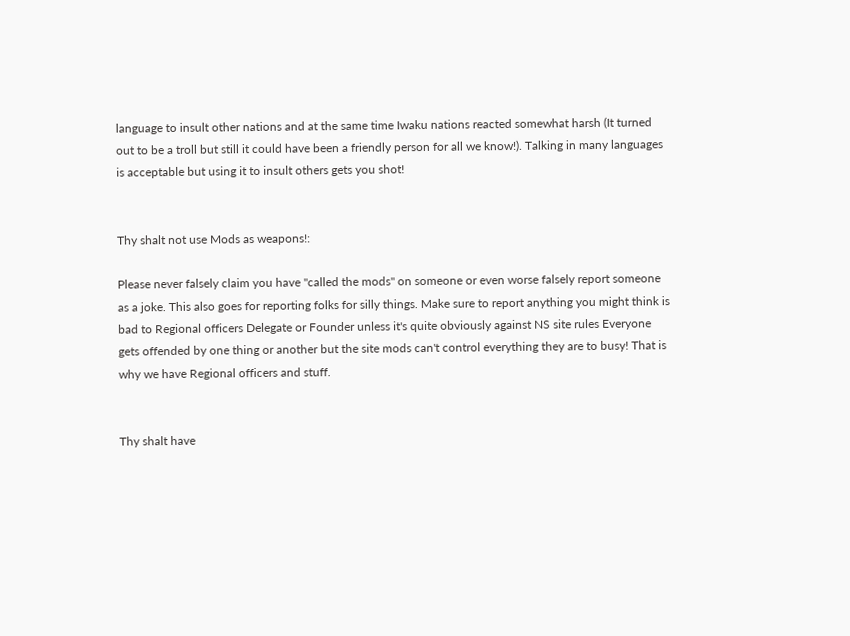language to insult other nations and at the same time Iwaku nations reacted somewhat harsh (It turned out to be a troll but still it could have been a friendly person for all we know!). Talking in many languages is acceptable but using it to insult others gets you shot!


Thy shalt not use Mods as weapons!:

Please never falsely claim you have "called the mods" on someone or even worse falsely report someone as a joke. This also goes for reporting folks for silly things. Make sure to report anything you might think is bad to Regional officers Delegate or Founder unless it's quite obviously against NS site rules Everyone gets offended by one thing or another but the site mods can't control everything they are to busy! That is why we have Regional officers and stuff.


Thy shalt have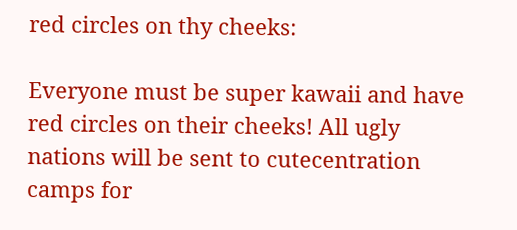red circles on thy cheeks:

Everyone must be super kawaii and have red circles on their cheeks! All ugly nations will be sent to cutecentration camps for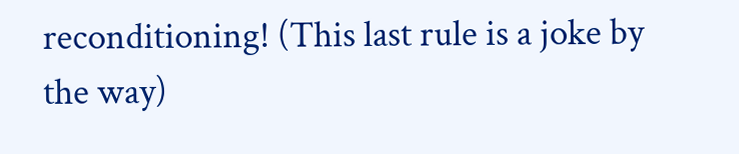reconditioning! (This last rule is a joke by the way)